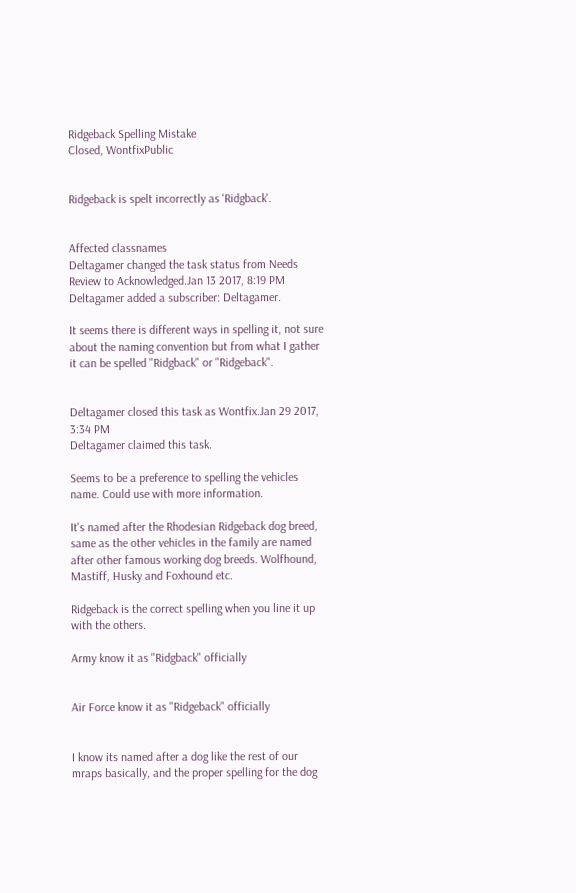Ridgeback Spelling Mistake
Closed, WontfixPublic


Ridgeback is spelt incorrectly as 'Ridgback'.


Affected classnames
Deltagamer changed the task status from Needs Review to Acknowledged.Jan 13 2017, 8:19 PM
Deltagamer added a subscriber: Deltagamer.

It seems there is different ways in spelling it, not sure about the naming convention but from what I gather it can be spelled "Ridgback" or "Ridgeback".


Deltagamer closed this task as Wontfix.Jan 29 2017, 3:34 PM
Deltagamer claimed this task.

Seems to be a preference to spelling the vehicles name. Could use with more information.

It's named after the Rhodesian Ridgeback dog breed, same as the other vehicles in the family are named after other famous working dog breeds. Wolfhound, Mastiff, Husky and Foxhound etc.

Ridgeback is the correct spelling when you line it up with the others.

Army know it as "Ridgback" officially


Air Force know it as "Ridgeback" officially


I know its named after a dog like the rest of our mraps basically, and the proper spelling for the dog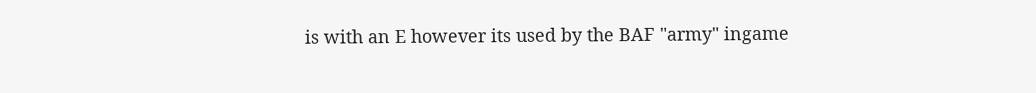is with an E however its used by the BAF "army" ingame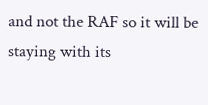and not the RAF so it will be staying with its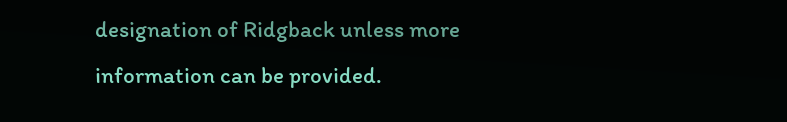designation of Ridgback unless more information can be provided.